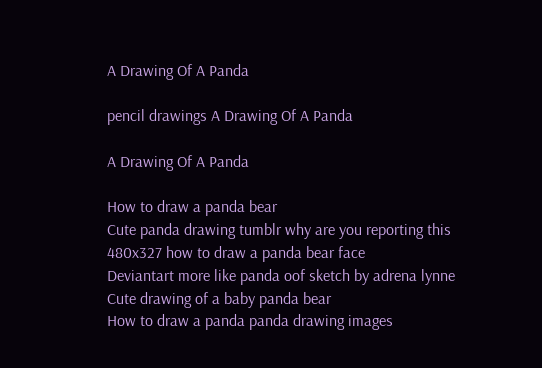A Drawing Of A Panda

pencil drawings A Drawing Of A Panda

A Drawing Of A Panda

How to draw a panda bear
Cute panda drawing tumblr why are you reporting this
480x327 how to draw a panda bear face
Deviantart more like panda oof sketch by adrena lynne
Cute drawing of a baby panda bear
How to draw a panda panda drawing images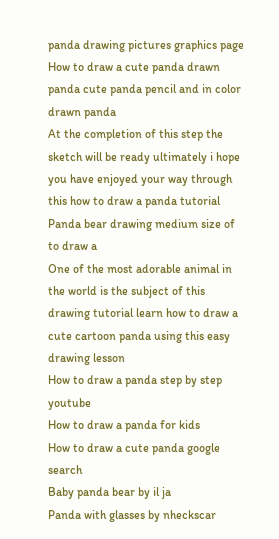panda drawing pictures graphics page
How to draw a cute panda drawn panda cute panda pencil and in color drawn panda
At the completion of this step the sketch will be ready ultimately i hope you have enjoyed your way through this how to draw a panda tutorial
Panda bear drawing medium size of to draw a
One of the most adorable animal in the world is the subject of this drawing tutorial learn how to draw a cute cartoon panda using this easy drawing lesson
How to draw a panda step by step youtube
How to draw a panda for kids
How to draw a cute panda google search
Baby panda bear by il ja
Panda with glasses by nheckscar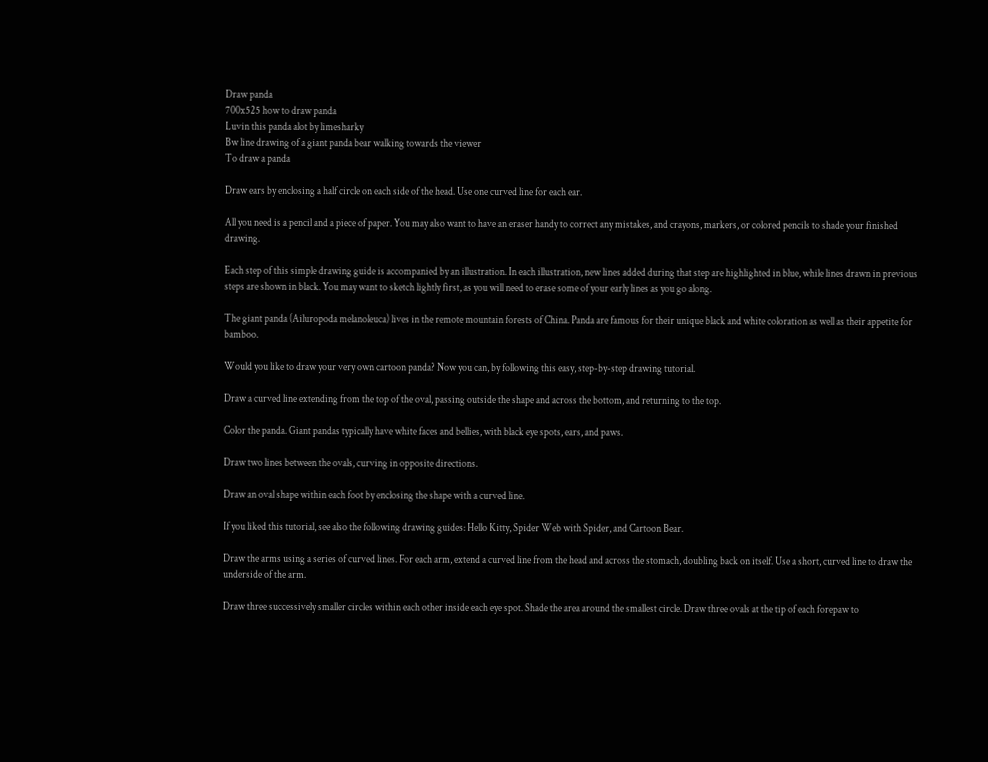Draw panda
700x525 how to draw panda
Luvin this panda alot by limesharky
Bw line drawing of a giant panda bear walking towards the viewer
To draw a panda

Draw ears by enclosing a half circle on each side of the head. Use one curved line for each ear.

All you need is a pencil and a piece of paper. You may also want to have an eraser handy to correct any mistakes, and crayons, markers, or colored pencils to shade your finished drawing.

Each step of this simple drawing guide is accompanied by an illustration. In each illustration, new lines added during that step are highlighted in blue, while lines drawn in previous steps are shown in black. You may want to sketch lightly first, as you will need to erase some of your early lines as you go along.

The giant panda (Ailuropoda melanoleuca) lives in the remote mountain forests of China. Panda are famous for their unique black and white coloration as well as their appetite for bamboo.

Would you like to draw your very own cartoon panda? Now you can, by following this easy, step-by-step drawing tutorial.

Draw a curved line extending from the top of the oval, passing outside the shape and across the bottom, and returning to the top.

Color the panda. Giant pandas typically have white faces and bellies, with black eye spots, ears, and paws.

Draw two lines between the ovals, curving in opposite directions.

Draw an oval shape within each foot by enclosing the shape with a curved line.

If you liked this tutorial, see also the following drawing guides: Hello Kitty, Spider Web with Spider, and Cartoon Bear.

Draw the arms using a series of curved lines. For each arm, extend a curved line from the head and across the stomach, doubling back on itself. Use a short, curved line to draw the underside of the arm.

Draw three successively smaller circles within each other inside each eye spot. Shade the area around the smallest circle. Draw three ovals at the tip of each forepaw to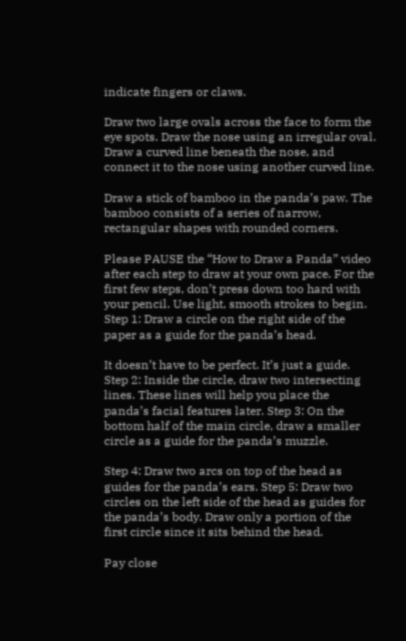indicate fingers or claws.

Draw two large ovals across the face to form the eye spots. Draw the nose using an irregular oval. Draw a curved line beneath the nose, and connect it to the nose using another curved line.

Draw a stick of bamboo in the panda’s paw. The bamboo consists of a series of narrow, rectangular shapes with rounded corners.

Please PAUSE the “How to Draw a Panda” video after each step to draw at your own pace. For the first few steps, don’t press down too hard with your pencil. Use light, smooth strokes to begin. Step 1: Draw a circle on the right side of the paper as a guide for the panda’s head.

It doesn’t have to be perfect. It’s just a guide. Step 2: Inside the circle, draw two intersecting lines. These lines will help you place the panda’s facial features later. Step 3: On the bottom half of the main circle, draw a smaller circle as a guide for the panda’s muzzle.

Step 4: Draw two arcs on top of the head as guides for the panda’s ears. Step 5: Draw two circles on the left side of the head as guides for the panda’s body. Draw only a portion of the first circle since it sits behind the head.

Pay close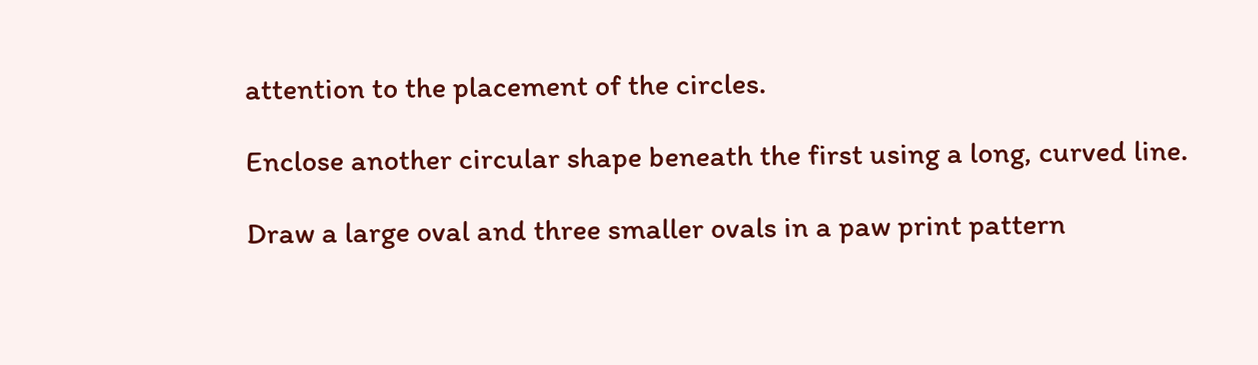attention to the placement of the circles.

Enclose another circular shape beneath the first using a long, curved line.

Draw a large oval and three smaller ovals in a paw print pattern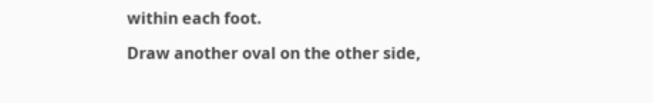within each foot.

Draw another oval on the other side,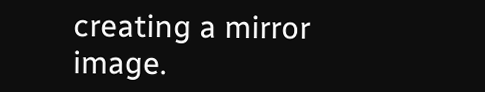creating a mirror image.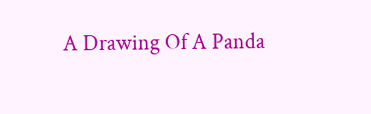A Drawing Of A Panda